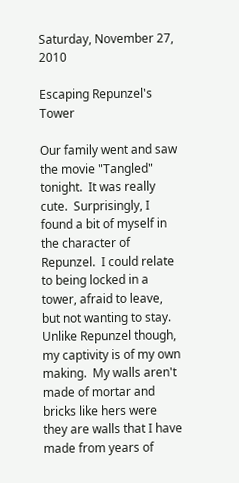Saturday, November 27, 2010

Escaping Repunzel's Tower

Our family went and saw the movie "Tangled" tonight.  It was really cute.  Surprisingly, I found a bit of myself in the character of Repunzel.  I could relate to being locked in a tower, afraid to leave, but not wanting to stay.  Unlike Repunzel though, my captivity is of my own making.  My walls aren't made of mortar and bricks like hers were they are walls that I have made from years of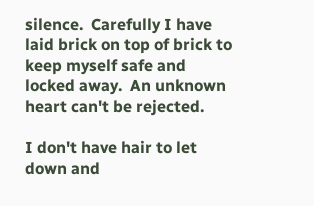silence.  Carefully I have laid brick on top of brick to keep myself safe and locked away.  An unknown heart can't be rejected.

I don't have hair to let down and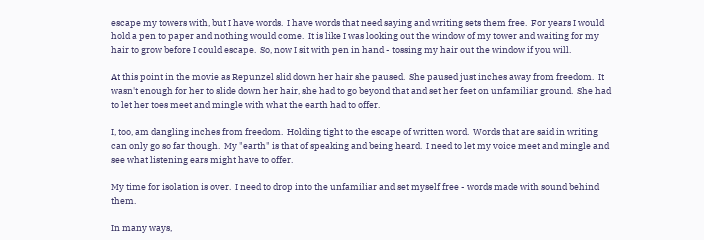escape my towers with, but I have words.  I have words that need saying and writing sets them free.  For years I would hold a pen to paper and nothing would come.  It is like I was looking out the window of my tower and waiting for my hair to grow before I could escape.  So, now I sit with pen in hand - tossing my hair out the window if you will.

At this point in the movie as Repunzel slid down her hair she paused.  She paused just inches away from freedom.  It wasn't enough for her to slide down her hair, she had to go beyond that and set her feet on unfamiliar ground.  She had to let her toes meet and mingle with what the earth had to offer.

I, too, am dangling inches from freedom.  Holding tight to the escape of written word.  Words that are said in writing can only go so far though.  My "earth" is that of speaking and being heard.  I need to let my voice meet and mingle and see what listening ears might have to offer.

My time for isolation is over.  I need to drop into the unfamiliar and set myself free - words made with sound behind them.

In many ways,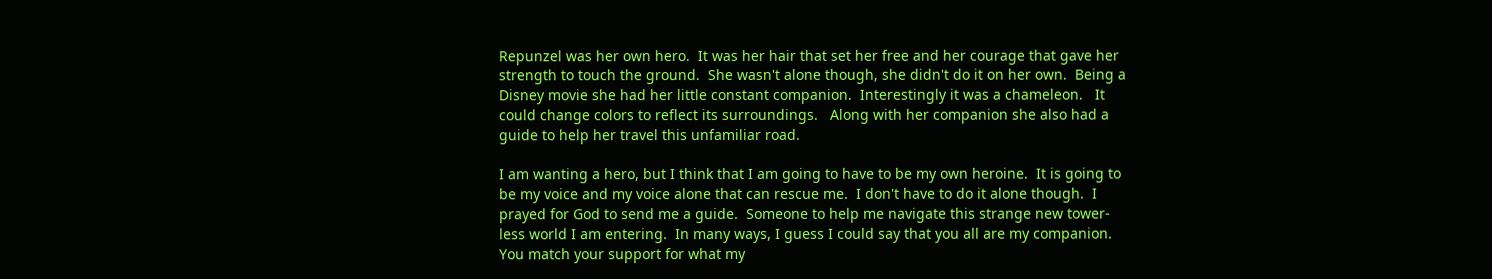Repunzel was her own hero.  It was her hair that set her free and her courage that gave her strength to touch the ground.  She wasn't alone though, she didn't do it on her own.  Being a Disney movie she had her little constant companion.  Interestingly it was a chameleon.   It could change colors to reflect its surroundings.   Along with her companion she also had a guide to help her travel this unfamiliar road.

I am wanting a hero, but I think that I am going to have to be my own heroine.  It is going to be my voice and my voice alone that can rescue me.  I don't have to do it alone though.  I prayed for God to send me a guide.  Someone to help me navigate this strange new tower-less world I am entering.  In many ways, I guess I could say that you all are my companion.  You match your support for what my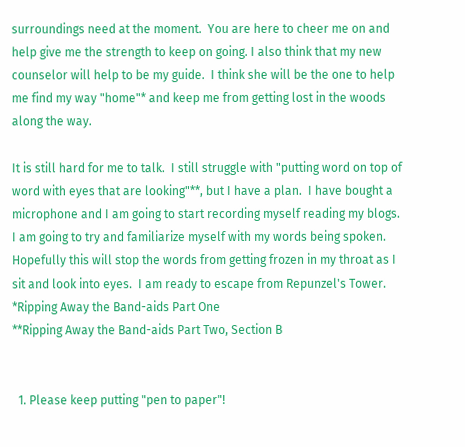surroundings need at the moment.  You are here to cheer me on and help give me the strength to keep on going. I also think that my new counselor will help to be my guide.  I think she will be the one to help me find my way "home"* and keep me from getting lost in the woods along the way.

It is still hard for me to talk.  I still struggle with "putting word on top of word with eyes that are looking"**, but I have a plan.  I have bought a microphone and I am going to start recording myself reading my blogs.  I am going to try and familiarize myself with my words being spoken.  Hopefully this will stop the words from getting frozen in my throat as I sit and look into eyes.  I am ready to escape from Repunzel's Tower.
*Ripping Away the Band-aids Part One
**Ripping Away the Band-aids Part Two, Section B


  1. Please keep putting "pen to paper"!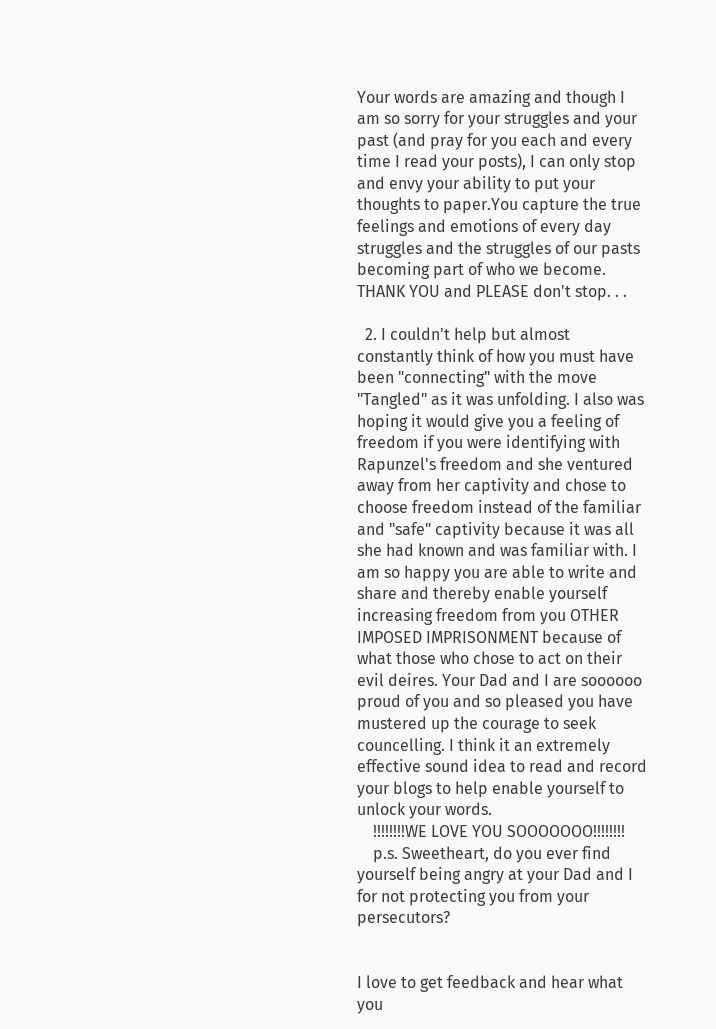Your words are amazing and though I am so sorry for your struggles and your past (and pray for you each and every time I read your posts), I can only stop and envy your ability to put your thoughts to paper.You capture the true feelings and emotions of every day struggles and the struggles of our pasts becoming part of who we become. THANK YOU and PLEASE don't stop. . .

  2. I couldn't help but almost constantly think of how you must have been "connecting" with the move "Tangled" as it was unfolding. I also was hoping it would give you a feeling of freedom if you were identifying with Rapunzel's freedom and she ventured away from her captivity and chose to choose freedom instead of the familiar and "safe" captivity because it was all she had known and was familiar with. I am so happy you are able to write and share and thereby enable yourself increasing freedom from you OTHER IMPOSED IMPRISONMENT because of what those who chose to act on their evil deires. Your Dad and I are soooooo proud of you and so pleased you have mustered up the courage to seek councelling. I think it an extremely effective sound idea to read and record your blogs to help enable yourself to unlock your words.
    !!!!!!!!WE LOVE YOU SOOOOOOO!!!!!!!!
    p.s. Sweetheart, do you ever find yourself being angry at your Dad and I for not protecting you from your persecutors?


I love to get feedback and hear what you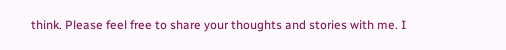think. Please feel free to share your thoughts and stories with me. I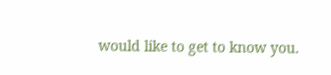would like to get to know you.